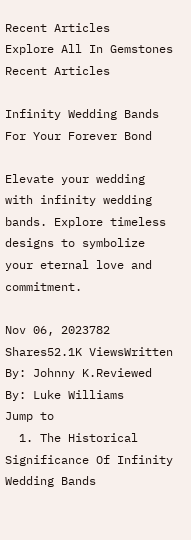Recent Articles
Explore All In Gemstones
Recent Articles

Infinity Wedding Bands For Your Forever Bond

Elevate your wedding with infinity wedding bands. Explore timeless designs to symbolize your eternal love and commitment.

Nov 06, 2023782 Shares52.1K ViewsWritten By: Johnny K.Reviewed By: Luke Williams
Jump to
  1. The Historical Significance Of Infinity Wedding Bands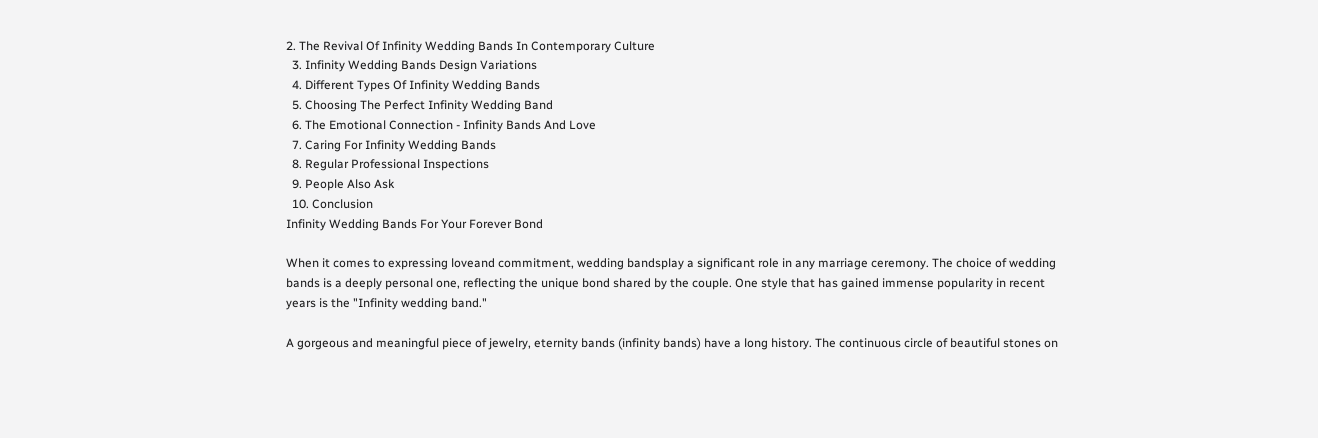2. The Revival Of Infinity Wedding Bands In Contemporary Culture
  3. Infinity Wedding Bands Design Variations
  4. Different Types Of Infinity Wedding Bands
  5. Choosing The Perfect Infinity Wedding Band
  6. The Emotional Connection - Infinity Bands And Love
  7. Caring For Infinity Wedding Bands
  8. Regular Professional Inspections
  9. People Also Ask
  10. Conclusion
Infinity Wedding Bands For Your Forever Bond

When it comes to expressing loveand commitment, wedding bandsplay a significant role in any marriage ceremony. The choice of wedding bands is a deeply personal one, reflecting the unique bond shared by the couple. One style that has gained immense popularity in recent years is the "Infinity wedding band."

A gorgeous and meaningful piece of jewelry, eternity bands (infinity bands) have a long history. The continuous circle of beautiful stones on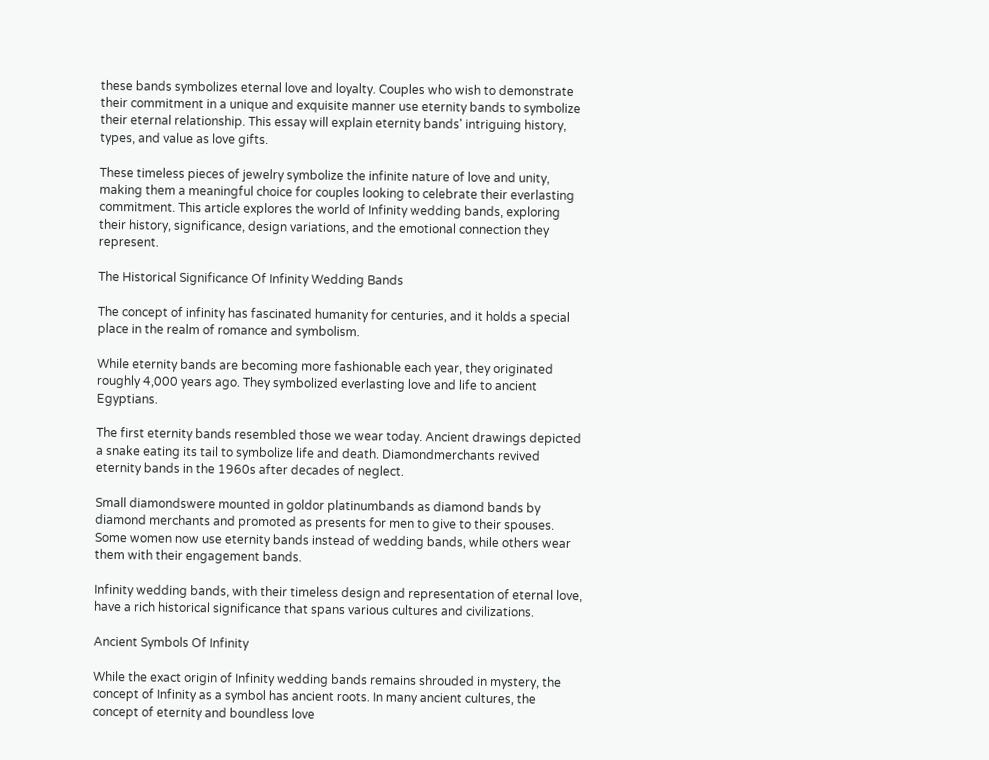these bands symbolizes eternal love and loyalty. Couples who wish to demonstrate their commitment in a unique and exquisite manner use eternity bands to symbolize their eternal relationship. This essay will explain eternity bands' intriguing history, types, and value as love gifts.

These timeless pieces of jewelry symbolize the infinite nature of love and unity, making them a meaningful choice for couples looking to celebrate their everlasting commitment. This article explores the world of Infinity wedding bands, exploring their history, significance, design variations, and the emotional connection they represent.

The Historical Significance Of Infinity Wedding Bands

The concept of infinity has fascinated humanity for centuries, and it holds a special place in the realm of romance and symbolism.

While eternity bands are becoming more fashionable each year, they originated roughly 4,000 years ago. They symbolized everlasting love and life to ancient Egyptians.

The first eternity bands resembled those we wear today. Ancient drawings depicted a snake eating its tail to symbolize life and death. Diamondmerchants revived eternity bands in the 1960s after decades of neglect.

Small diamondswere mounted in goldor platinumbands as diamond bands by diamond merchants and promoted as presents for men to give to their spouses. Some women now use eternity bands instead of wedding bands, while others wear them with their engagement bands.

Infinity wedding bands, with their timeless design and representation of eternal love, have a rich historical significance that spans various cultures and civilizations.

Ancient Symbols Of Infinity

While the exact origin of Infinity wedding bands remains shrouded in mystery, the concept of Infinity as a symbol has ancient roots. In many ancient cultures, the concept of eternity and boundless love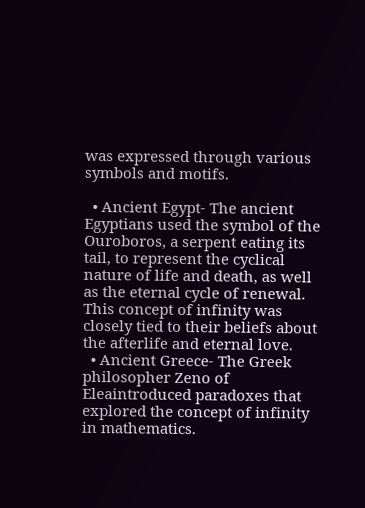was expressed through various symbols and motifs.

  • Ancient Egypt- The ancient Egyptians used the symbol of the Ouroboros, a serpent eating its tail, to represent the cyclical nature of life and death, as well as the eternal cycle of renewal. This concept of infinity was closely tied to their beliefs about the afterlife and eternal love.
  • Ancient Greece- The Greek philosopher Zeno of Eleaintroduced paradoxes that explored the concept of infinity in mathematics.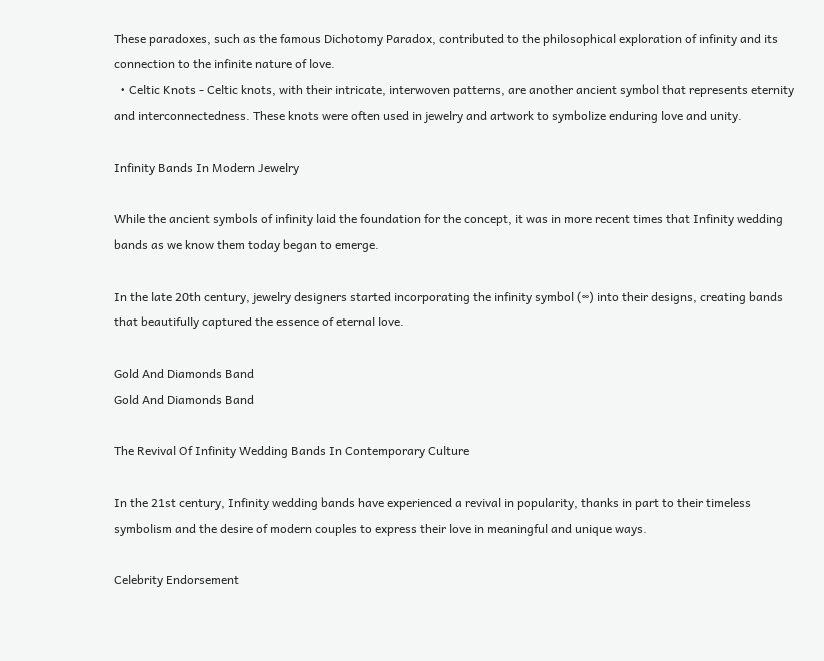These paradoxes, such as the famous Dichotomy Paradox, contributed to the philosophical exploration of infinity and its connection to the infinite nature of love.
  • Celtic Knots - Celtic knots, with their intricate, interwoven patterns, are another ancient symbol that represents eternity and interconnectedness. These knots were often used in jewelry and artwork to symbolize enduring love and unity.

Infinity Bands In Modern Jewelry

While the ancient symbols of infinity laid the foundation for the concept, it was in more recent times that Infinity wedding bands as we know them today began to emerge.

In the late 20th century, jewelry designers started incorporating the infinity symbol (∞) into their designs, creating bands that beautifully captured the essence of eternal love.

Gold And Diamonds Band
Gold And Diamonds Band

The Revival Of Infinity Wedding Bands In Contemporary Culture

In the 21st century, Infinity wedding bands have experienced a revival in popularity, thanks in part to their timeless symbolism and the desire of modern couples to express their love in meaningful and unique ways.

Celebrity Endorsement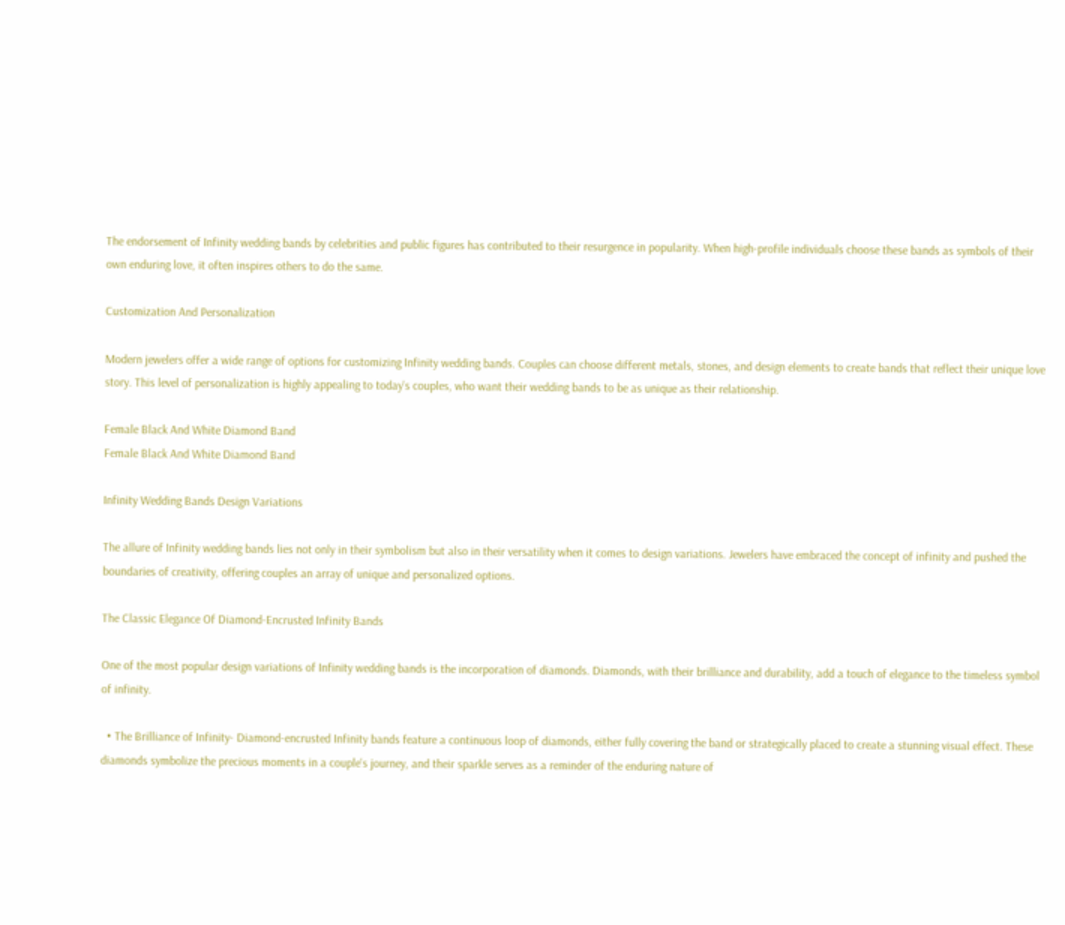The endorsement of Infinity wedding bands by celebrities and public figures has contributed to their resurgence in popularity. When high-profile individuals choose these bands as symbols of their own enduring love, it often inspires others to do the same.

Customization And Personalization

Modern jewelers offer a wide range of options for customizing Infinity wedding bands. Couples can choose different metals, stones, and design elements to create bands that reflect their unique love story. This level of personalization is highly appealing to today's couples, who want their wedding bands to be as unique as their relationship.

Female Black And White Diamond Band
Female Black And White Diamond Band

Infinity Wedding Bands Design Variations

The allure of Infinity wedding bands lies not only in their symbolism but also in their versatility when it comes to design variations. Jewelers have embraced the concept of infinity and pushed the boundaries of creativity, offering couples an array of unique and personalized options.

The Classic Elegance Of Diamond-Encrusted Infinity Bands

One of the most popular design variations of Infinity wedding bands is the incorporation of diamonds. Diamonds, with their brilliance and durability, add a touch of elegance to the timeless symbol of infinity.

  • The Brilliance of Infinity- Diamond-encrusted Infinity bands feature a continuous loop of diamonds, either fully covering the band or strategically placed to create a stunning visual effect. These diamonds symbolize the precious moments in a couple's journey, and their sparkle serves as a reminder of the enduring nature of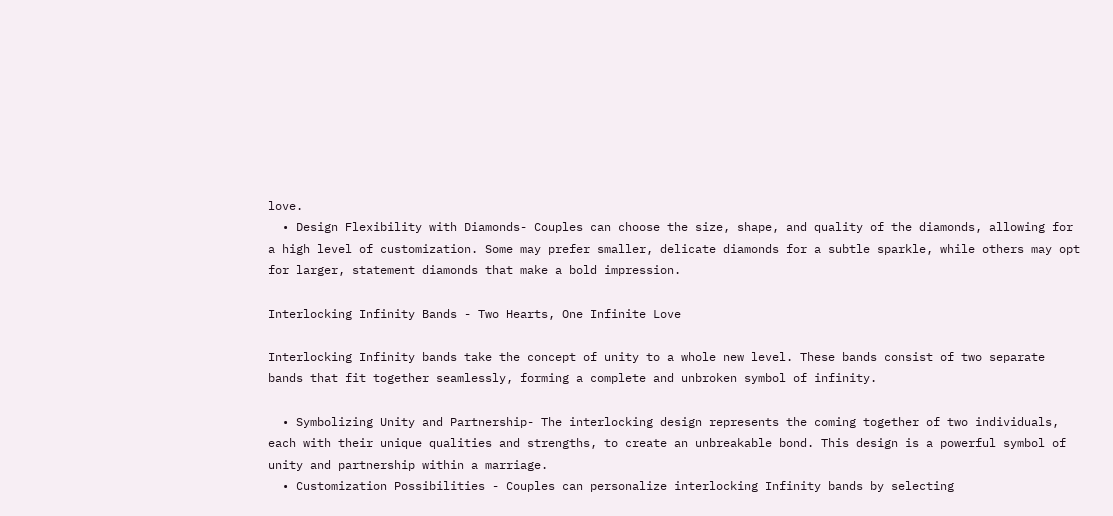love.
  • Design Flexibility with Diamonds- Couples can choose the size, shape, and quality of the diamonds, allowing for a high level of customization. Some may prefer smaller, delicate diamonds for a subtle sparkle, while others may opt for larger, statement diamonds that make a bold impression.

Interlocking Infinity Bands - Two Hearts, One Infinite Love

Interlocking Infinity bands take the concept of unity to a whole new level. These bands consist of two separate bands that fit together seamlessly, forming a complete and unbroken symbol of infinity.

  • Symbolizing Unity and Partnership- The interlocking design represents the coming together of two individuals, each with their unique qualities and strengths, to create an unbreakable bond. This design is a powerful symbol of unity and partnership within a marriage.
  • Customization Possibilities - Couples can personalize interlocking Infinity bands by selecting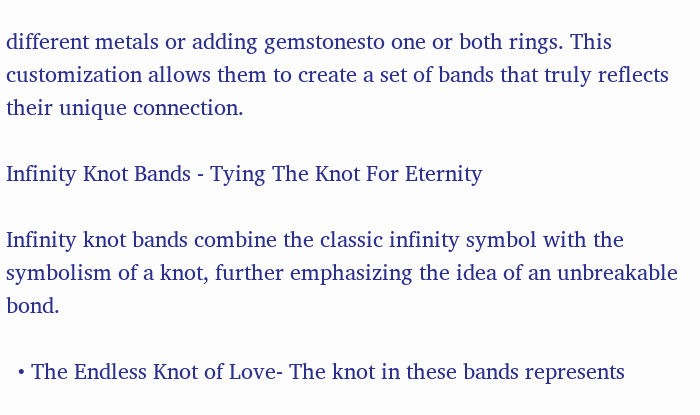different metals or adding gemstonesto one or both rings. This customization allows them to create a set of bands that truly reflects their unique connection.

Infinity Knot Bands - Tying The Knot For Eternity

Infinity knot bands combine the classic infinity symbol with the symbolism of a knot, further emphasizing the idea of an unbreakable bond.

  • The Endless Knot of Love- The knot in these bands represents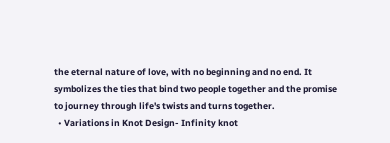the eternal nature of love, with no beginning and no end. It symbolizes the ties that bind two people together and the promise to journey through life's twists and turns together.
  • Variations in Knot Design- Infinity knot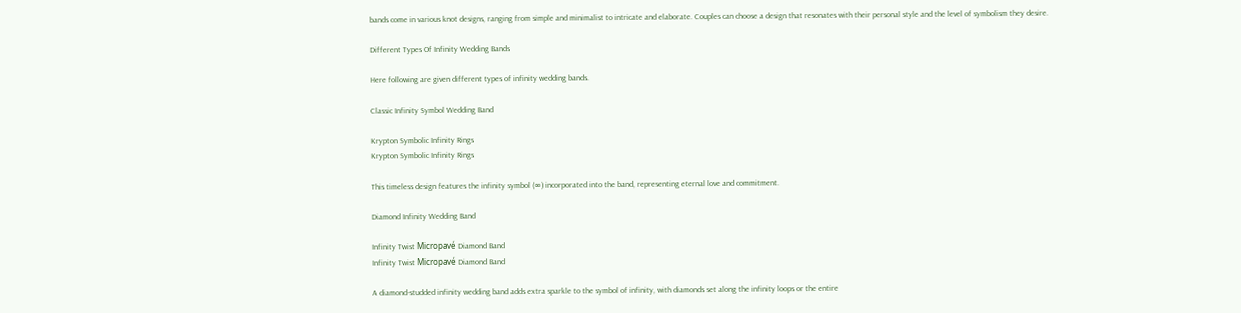bands come in various knot designs, ranging from simple and minimalist to intricate and elaborate. Couples can choose a design that resonates with their personal style and the level of symbolism they desire.

Different Types Of Infinity Wedding Bands

Here following are given different types of infinity wedding bands.

Classic Infinity Symbol Wedding Band

Krypton Symbolic Infinity Rings
Krypton Symbolic Infinity Rings

This timeless design features the infinity symbol (∞) incorporated into the band, representing eternal love and commitment.

Diamond Infinity Wedding Band

Infinity Twist Micropavé Diamond Band
Infinity Twist Micropavé Diamond Band

A diamond-studded infinity wedding band adds extra sparkle to the symbol of infinity, with diamonds set along the infinity loops or the entire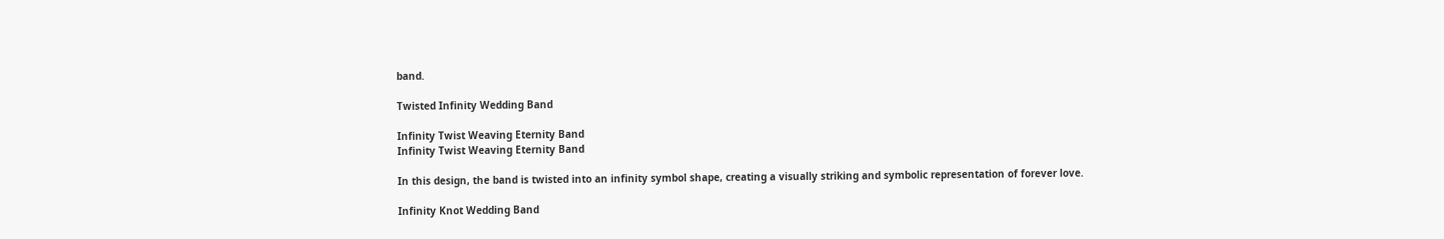band.

Twisted Infinity Wedding Band

Infinity Twist Weaving Eternity Band
Infinity Twist Weaving Eternity Band

In this design, the band is twisted into an infinity symbol shape, creating a visually striking and symbolic representation of forever love.

Infinity Knot Wedding Band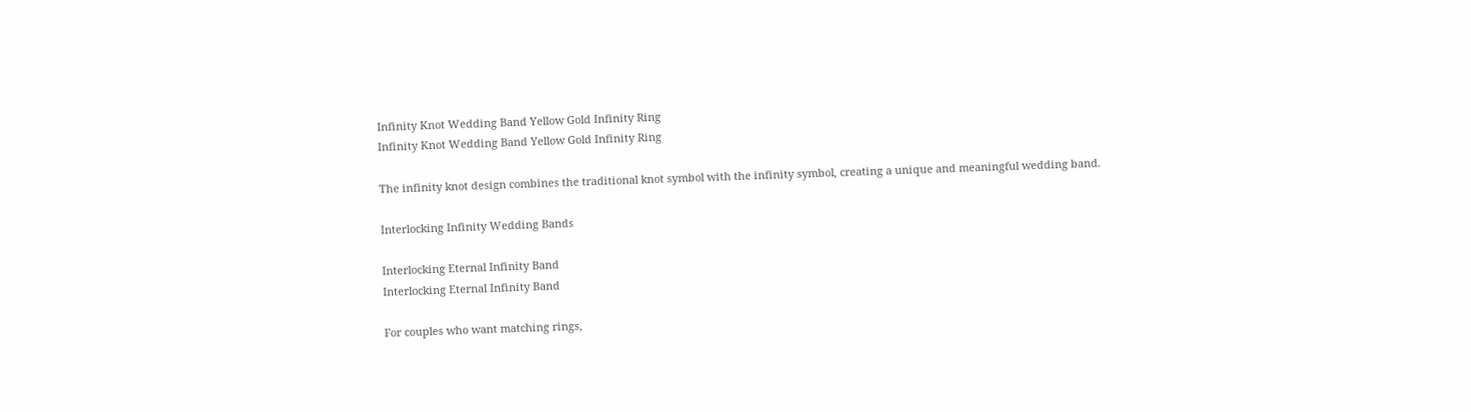Infinity Knot Wedding Band Yellow Gold Infinity Ring
Infinity Knot Wedding Band Yellow Gold Infinity Ring

The infinity knot design combines the traditional knot symbol with the infinity symbol, creating a unique and meaningful wedding band.

Interlocking Infinity Wedding Bands

Interlocking Eternal Infinity Band
Interlocking Eternal Infinity Band

For couples who want matching rings,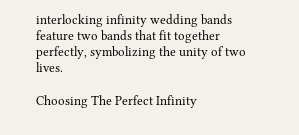interlocking infinity wedding bands feature two bands that fit together perfectly, symbolizing the unity of two lives.

Choosing The Perfect Infinity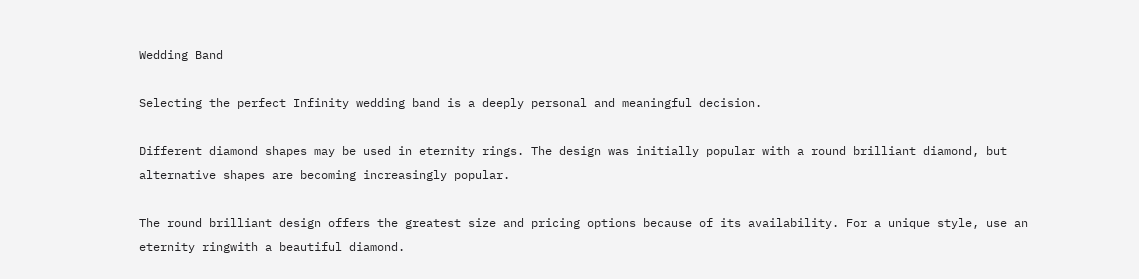Wedding Band

Selecting the perfect Infinity wedding band is a deeply personal and meaningful decision.

Different diamond shapes may be used in eternity rings. The design was initially popular with a round brilliant diamond, but alternative shapes are becoming increasingly popular.

The round brilliant design offers the greatest size and pricing options because of its availability. For a unique style, use an eternity ringwith a beautiful diamond.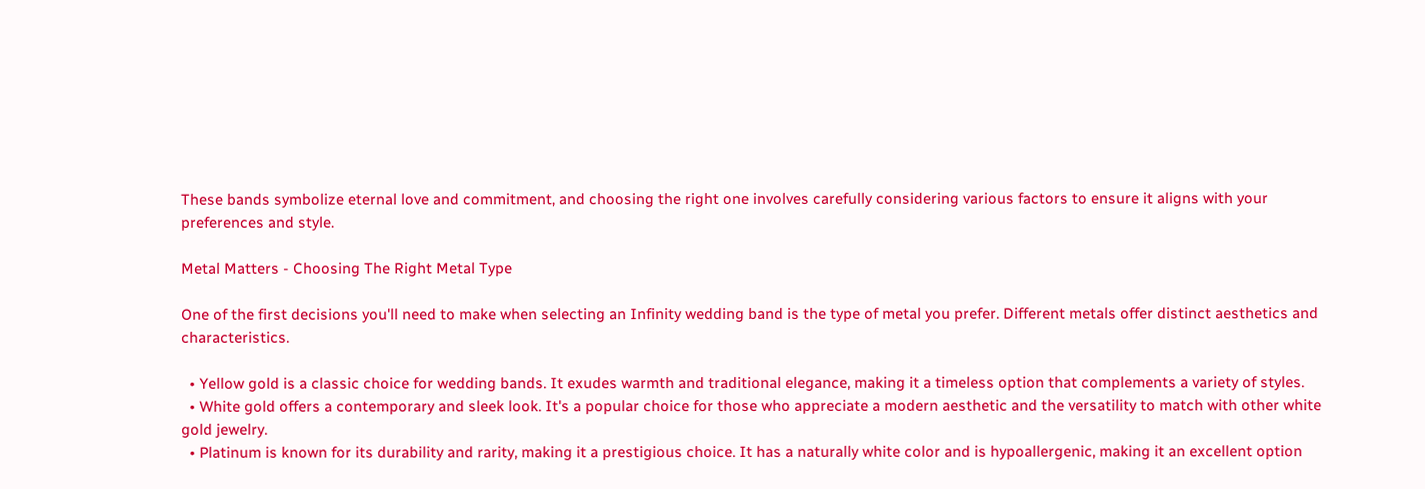These bands symbolize eternal love and commitment, and choosing the right one involves carefully considering various factors to ensure it aligns with your preferences and style.

Metal Matters - Choosing The Right Metal Type

One of the first decisions you'll need to make when selecting an Infinity wedding band is the type of metal you prefer. Different metals offer distinct aesthetics and characteristics.

  • Yellow gold is a classic choice for wedding bands. It exudes warmth and traditional elegance, making it a timeless option that complements a variety of styles.
  • White gold offers a contemporary and sleek look. It's a popular choice for those who appreciate a modern aesthetic and the versatility to match with other white gold jewelry.
  • Platinum is known for its durability and rarity, making it a prestigious choice. It has a naturally white color and is hypoallergenic, making it an excellent option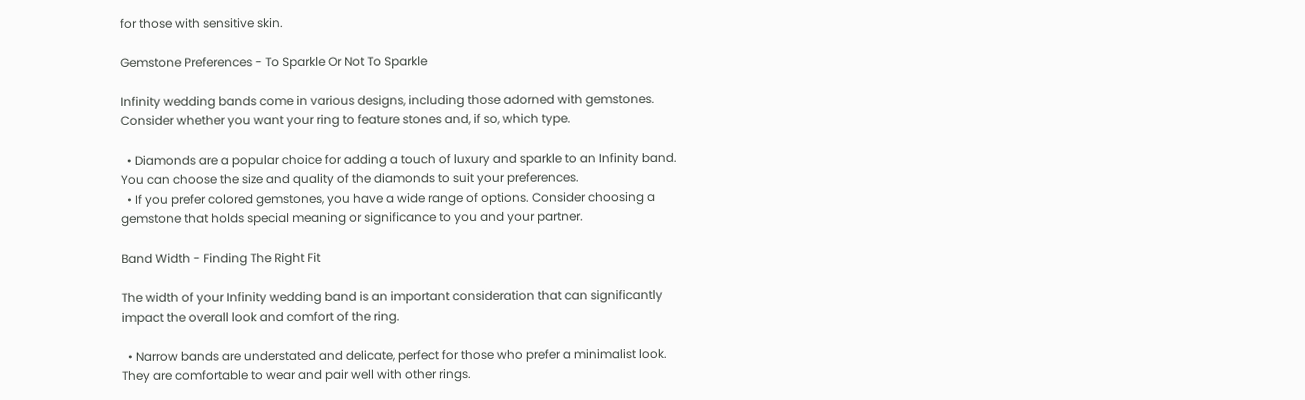for those with sensitive skin.

Gemstone Preferences - To Sparkle Or Not To Sparkle

Infinity wedding bands come in various designs, including those adorned with gemstones. Consider whether you want your ring to feature stones and, if so, which type.

  • Diamonds are a popular choice for adding a touch of luxury and sparkle to an Infinity band. You can choose the size and quality of the diamonds to suit your preferences.
  • If you prefer colored gemstones, you have a wide range of options. Consider choosing a gemstone that holds special meaning or significance to you and your partner.

Band Width - Finding The Right Fit

The width of your Infinity wedding band is an important consideration that can significantly impact the overall look and comfort of the ring.

  • Narrow bands are understated and delicate, perfect for those who prefer a minimalist look. They are comfortable to wear and pair well with other rings.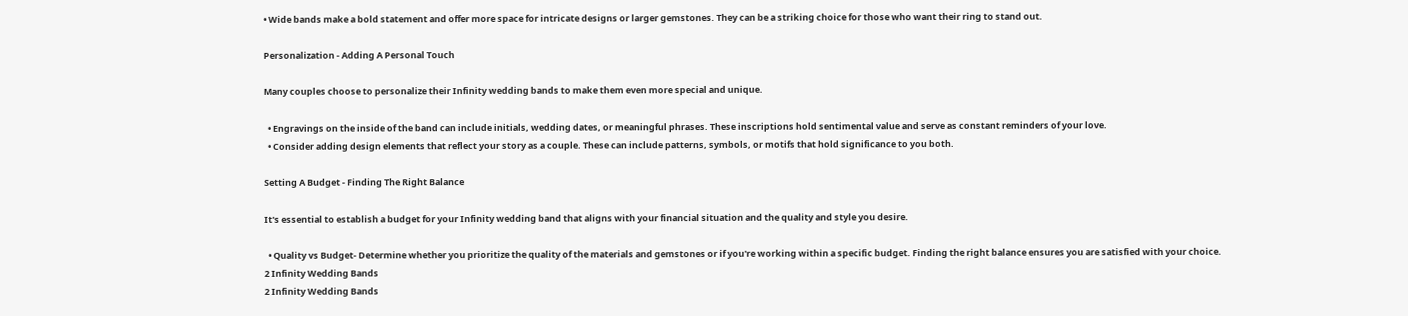• Wide bands make a bold statement and offer more space for intricate designs or larger gemstones. They can be a striking choice for those who want their ring to stand out.

Personalization - Adding A Personal Touch

Many couples choose to personalize their Infinity wedding bands to make them even more special and unique.

  • Engravings on the inside of the band can include initials, wedding dates, or meaningful phrases. These inscriptions hold sentimental value and serve as constant reminders of your love.
  • Consider adding design elements that reflect your story as a couple. These can include patterns, symbols, or motifs that hold significance to you both.

Setting A Budget - Finding The Right Balance

It's essential to establish a budget for your Infinity wedding band that aligns with your financial situation and the quality and style you desire.

  • Quality vs Budget- Determine whether you prioritize the quality of the materials and gemstones or if you're working within a specific budget. Finding the right balance ensures you are satisfied with your choice.
2 Infinity Wedding Bands
2 Infinity Wedding Bands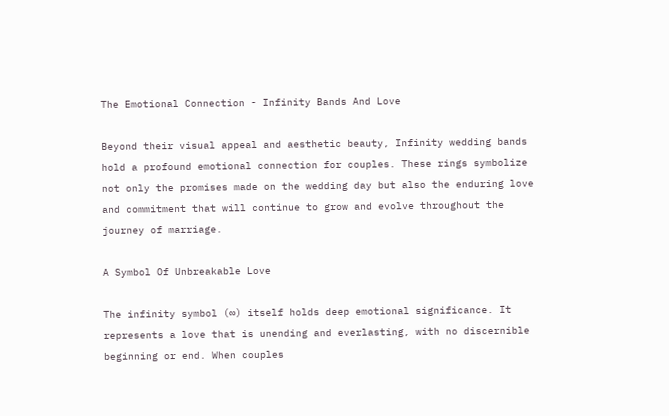The Emotional Connection - Infinity Bands And Love

Beyond their visual appeal and aesthetic beauty, Infinity wedding bands hold a profound emotional connection for couples. These rings symbolize not only the promises made on the wedding day but also the enduring love and commitment that will continue to grow and evolve throughout the journey of marriage.

A Symbol Of Unbreakable Love

The infinity symbol (∞) itself holds deep emotional significance. It represents a love that is unending and everlasting, with no discernible beginning or end. When couples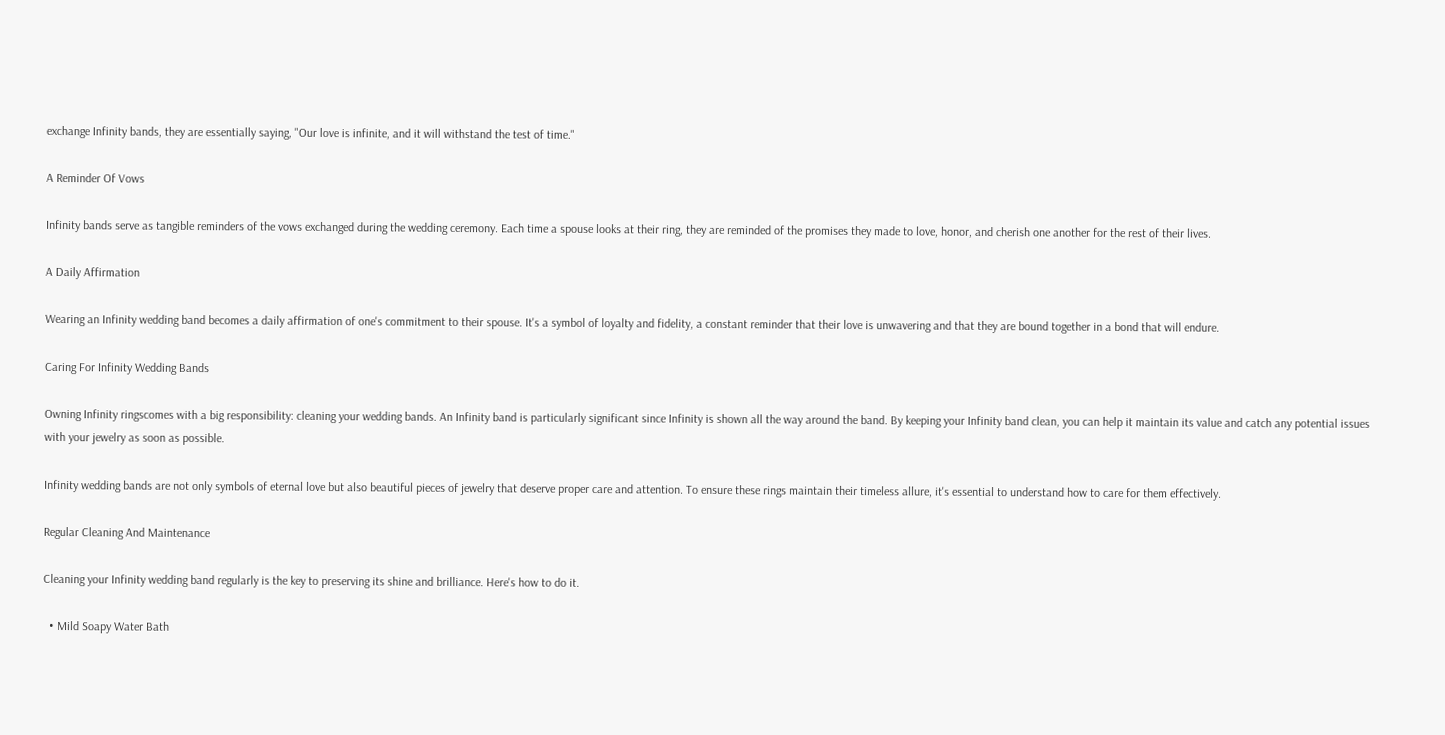exchange Infinity bands, they are essentially saying, "Our love is infinite, and it will withstand the test of time."

A Reminder Of Vows

Infinity bands serve as tangible reminders of the vows exchanged during the wedding ceremony. Each time a spouse looks at their ring, they are reminded of the promises they made to love, honor, and cherish one another for the rest of their lives.

A Daily Affirmation

Wearing an Infinity wedding band becomes a daily affirmation of one's commitment to their spouse. It's a symbol of loyalty and fidelity, a constant reminder that their love is unwavering and that they are bound together in a bond that will endure.

Caring For Infinity Wedding Bands

Owning Infinity ringscomes with a big responsibility: cleaning your wedding bands. An Infinity band is particularly significant since Infinity is shown all the way around the band. By keeping your Infinity band clean, you can help it maintain its value and catch any potential issues with your jewelry as soon as possible.

Infinity wedding bands are not only symbols of eternal love but also beautiful pieces of jewelry that deserve proper care and attention. To ensure these rings maintain their timeless allure, it's essential to understand how to care for them effectively.

Regular Cleaning And Maintenance

Cleaning your Infinity wedding band regularly is the key to preserving its shine and brilliance. Here's how to do it.

  • Mild Soapy Water Bath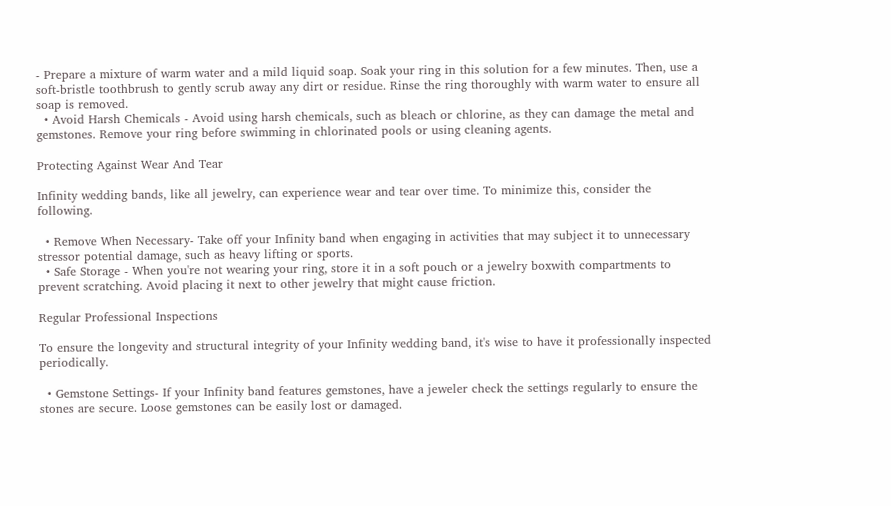- Prepare a mixture of warm water and a mild liquid soap. Soak your ring in this solution for a few minutes. Then, use a soft-bristle toothbrush to gently scrub away any dirt or residue. Rinse the ring thoroughly with warm water to ensure all soap is removed.
  • Avoid Harsh Chemicals - Avoid using harsh chemicals, such as bleach or chlorine, as they can damage the metal and gemstones. Remove your ring before swimming in chlorinated pools or using cleaning agents.

Protecting Against Wear And Tear

Infinity wedding bands, like all jewelry, can experience wear and tear over time. To minimize this, consider the following.

  • Remove When Necessary- Take off your Infinity band when engaging in activities that may subject it to unnecessary stressor potential damage, such as heavy lifting or sports.
  • Safe Storage - When you're not wearing your ring, store it in a soft pouch or a jewelry boxwith compartments to prevent scratching. Avoid placing it next to other jewelry that might cause friction.

Regular Professional Inspections

To ensure the longevity and structural integrity of your Infinity wedding band, it's wise to have it professionally inspected periodically.

  • Gemstone Settings- If your Infinity band features gemstones, have a jeweler check the settings regularly to ensure the stones are secure. Loose gemstones can be easily lost or damaged.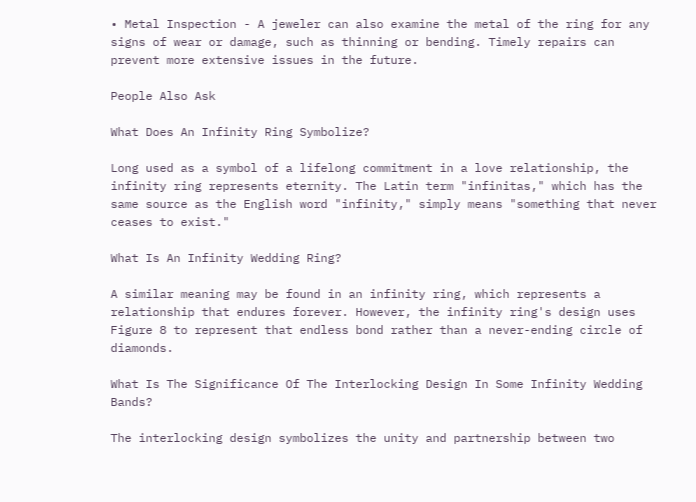• Metal Inspection - A jeweler can also examine the metal of the ring for any signs of wear or damage, such as thinning or bending. Timely repairs can prevent more extensive issues in the future.

People Also Ask

What Does An Infinity Ring Symbolize?

Long used as a symbol of a lifelong commitment in a love relationship, the infinity ring represents eternity. The Latin term "infinitas," which has the same source as the English word "infinity," simply means "something that never ceases to exist."

What Is An Infinity Wedding Ring?

A similar meaning may be found in an infinity ring, which represents a relationship that endures forever. However, the infinity ring's design uses Figure 8 to represent that endless bond rather than a never-ending circle of diamonds.

What Is The Significance Of The Interlocking Design In Some Infinity Wedding Bands?

The interlocking design symbolizes the unity and partnership between two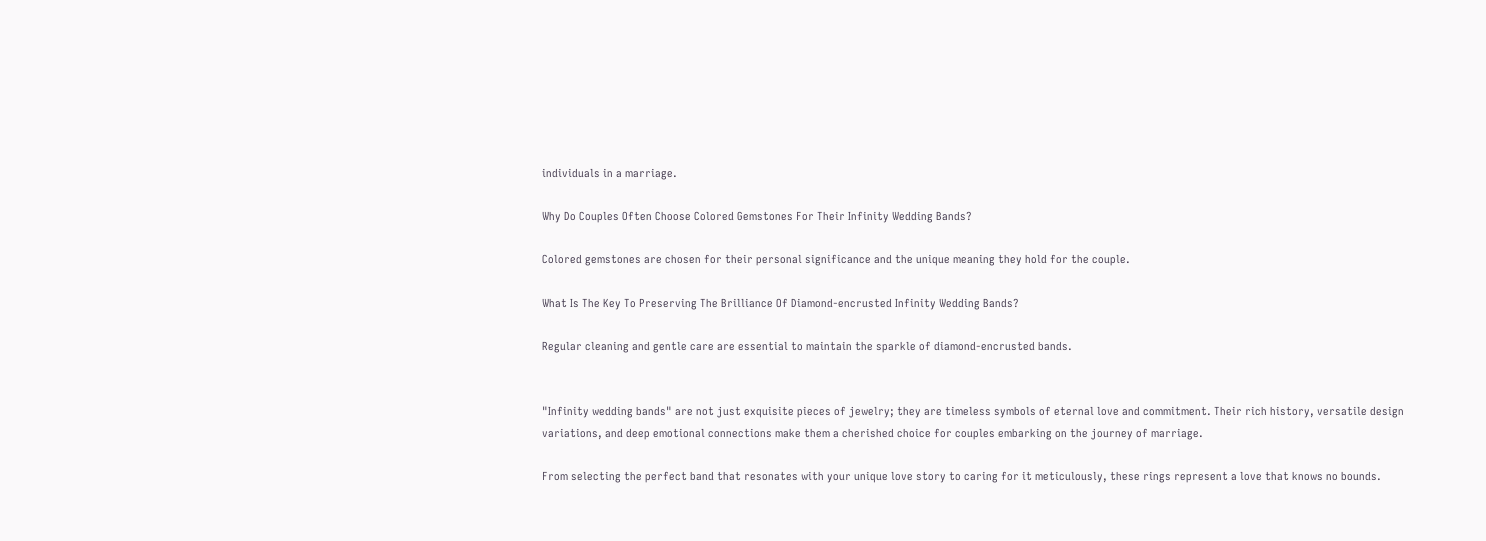individuals in a marriage.

Why Do Couples Often Choose Colored Gemstones For Their Infinity Wedding Bands?

Colored gemstones are chosen for their personal significance and the unique meaning they hold for the couple.

What Is The Key To Preserving The Brilliance Of Diamond-encrusted Infinity Wedding Bands?

Regular cleaning and gentle care are essential to maintain the sparkle of diamond-encrusted bands.


"Infinity wedding bands" are not just exquisite pieces of jewelry; they are timeless symbols of eternal love and commitment. Their rich history, versatile design variations, and deep emotional connections make them a cherished choice for couples embarking on the journey of marriage.

From selecting the perfect band that resonates with your unique love story to caring for it meticulously, these rings represent a love that knows no bounds.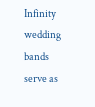Infinity wedding bands serve as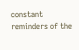constant reminders of the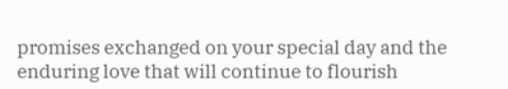promises exchanged on your special day and the enduring love that will continue to flourish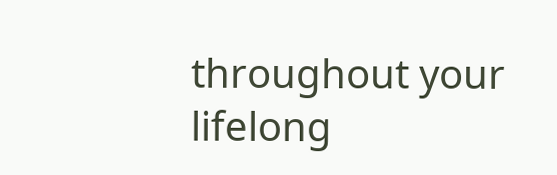throughout your lifelong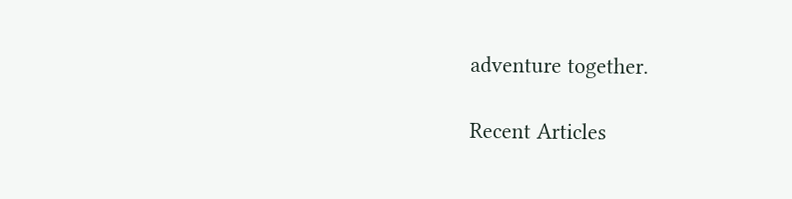adventure together.

Recent Articles